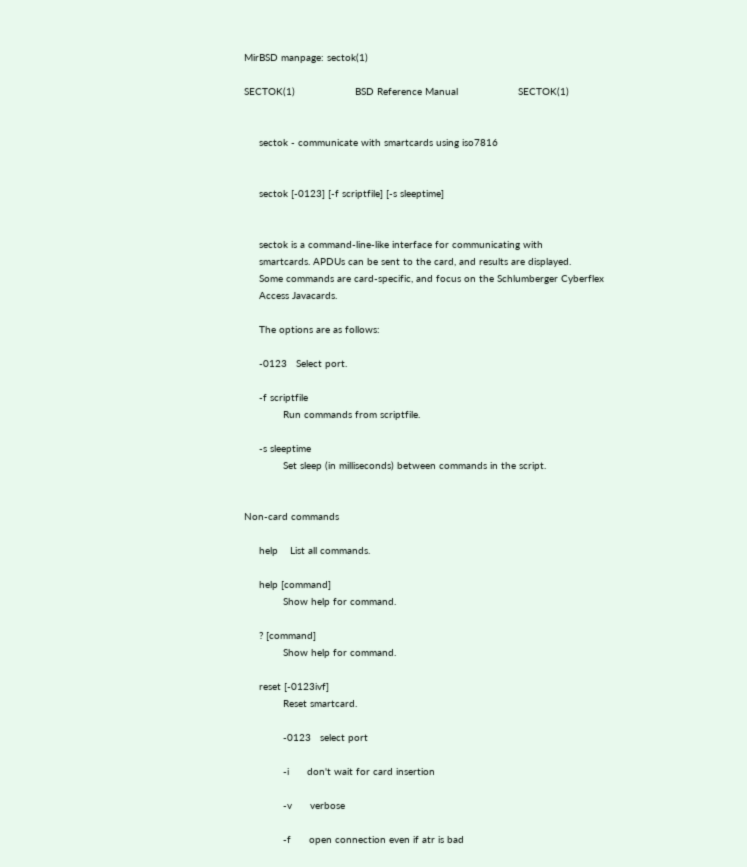MirBSD manpage: sectok(1)

SECTOK(1)                    BSD Reference Manual                    SECTOK(1)


     sectok - communicate with smartcards using iso7816


     sectok [-0123] [-f scriptfile] [-s sleeptime]


     sectok is a command-line-like interface for communicating with
     smartcards. APDUs can be sent to the card, and results are displayed.
     Some commands are card-specific, and focus on the Schlumberger Cyberflex
     Access Javacards.

     The options are as follows:

     -0123   Select port.

     -f scriptfile
             Run commands from scriptfile.

     -s sleeptime
             Set sleep (in milliseconds) between commands in the script.


Non-card commands

     help    List all commands.

     help [command]
             Show help for command.

     ? [command]
             Show help for command.

     reset [-0123ivf]
             Reset smartcard.

             -0123   select port

             -i      don't wait for card insertion

             -v      verbose

             -f      open connection even if atr is bad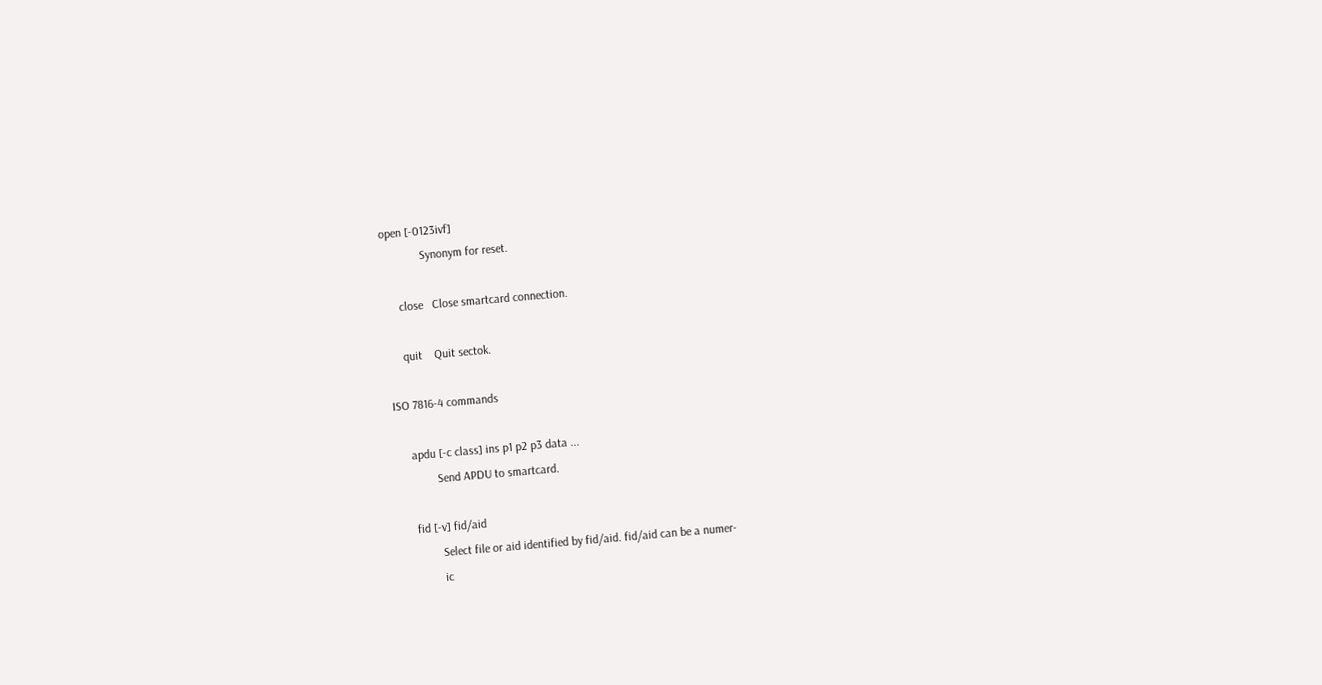open [-0123ivf]
             Synonym for reset.

     close   Close smartcard connection.

     quit    Quit sectok.

ISO 7816-4 commands

     apdu [-c class] ins p1 p2 p3 data ...
             Send APDU to smartcard.

     fid [-v] fid/aid
             Select file or aid identified by fid/aid. fid/aid can be a numer-
             ic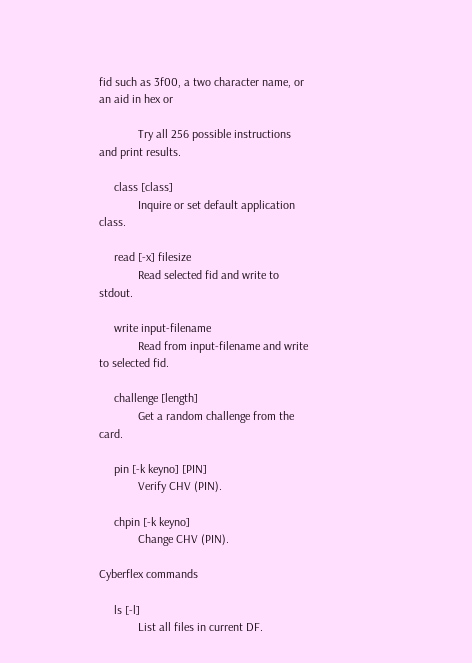fid such as 3f00, a two character name, or an aid in hex or

             Try all 256 possible instructions and print results.

     class [class]
             Inquire or set default application class.

     read [-x] filesize
             Read selected fid and write to stdout.

     write input-filename
             Read from input-filename and write to selected fid.

     challenge [length]
             Get a random challenge from the card.

     pin [-k keyno] [PIN]
             Verify CHV (PIN).

     chpin [-k keyno]
             Change CHV (PIN).

Cyberflex commands

     ls [-l]
             List all files in current DF.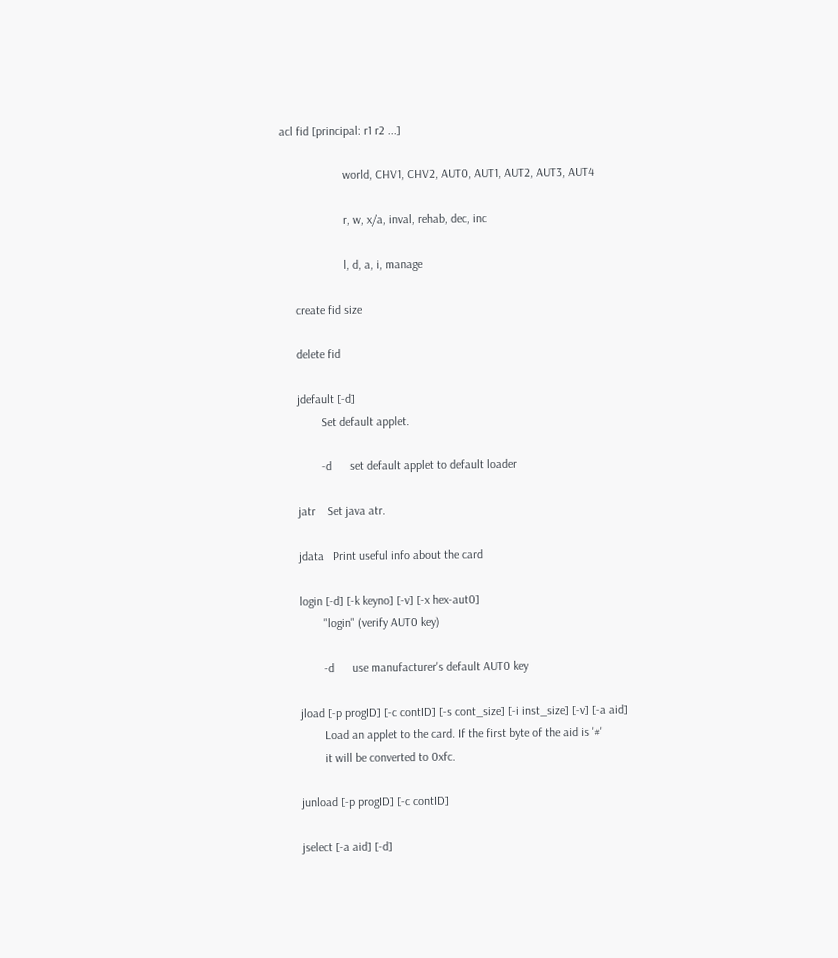acl fid [principal: r1 r2 ...]

                     world, CHV1, CHV2, AUT0, AUT1, AUT2, AUT3, AUT4

                     r, w, x/a, inval, rehab, dec, inc

                     l, d, a, i, manage

     create fid size

     delete fid

     jdefault [-d]
             Set default applet.

             -d      set default applet to default loader

     jatr    Set java atr.

     jdata   Print useful info about the card

     login [-d] [-k keyno] [-v] [-x hex-aut0]
             "login" (verify AUT0 key)

             -d      use manufacturer's default AUT0 key

     jload [-p progID] [-c contID] [-s cont_size] [-i inst_size] [-v] [-a aid]
             Load an applet to the card. If the first byte of the aid is '#'
             it will be converted to 0xfc.

     junload [-p progID] [-c contID]

     jselect [-a aid] [-d]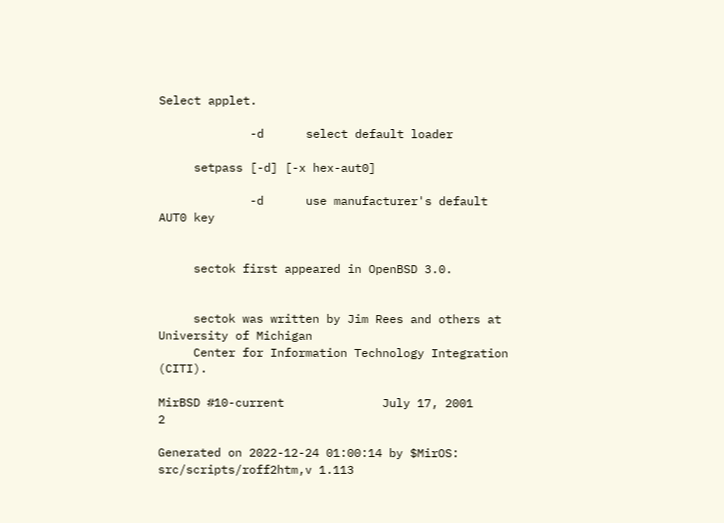Select applet.

             -d      select default loader

     setpass [-d] [-x hex-aut0]

             -d      use manufacturer's default AUT0 key


     sectok first appeared in OpenBSD 3.0.


     sectok was written by Jim Rees and others at University of Michigan
     Center for Information Technology Integration (CITI).

MirBSD #10-current              July 17, 2001                                2

Generated on 2022-12-24 01:00:14 by $MirOS: src/scripts/roff2htm,v 1.113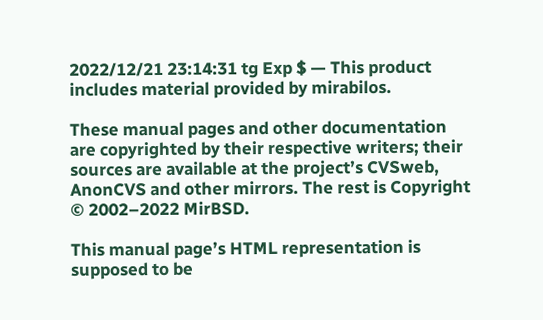2022/12/21 23:14:31 tg Exp $ — This product includes material provided by mirabilos.

These manual pages and other documentation are copyrighted by their respective writers; their sources are available at the project’s CVSweb, AnonCVS and other mirrors. The rest is Copyright © 2002–2022 MirBSD.

This manual page’s HTML representation is supposed to be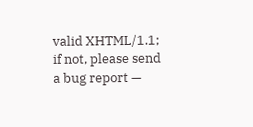valid XHTML/1.1; if not, please send a bug report —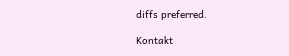diffs preferred.

Kontakt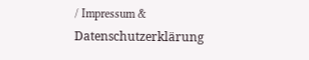/ Impressum & Datenschutzerklärung